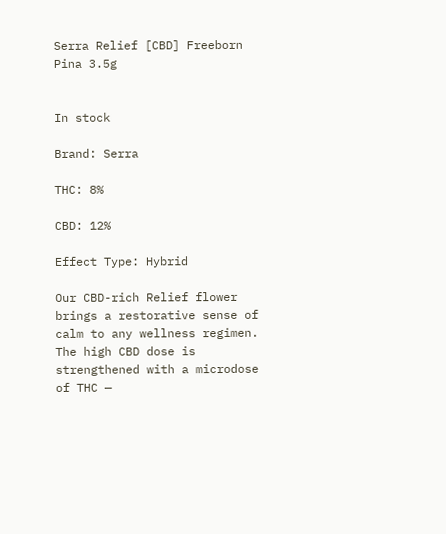Serra Relief [CBD] Freeborn Pina 3.5g


In stock

Brand: Serra

THC: 8%

CBD: 12%

Effect Type: Hybrid

Our CBD-rich Relief flower brings a restorative sense of calm to any wellness regimen. The high CBD dose is strengthened with a microdose of THC —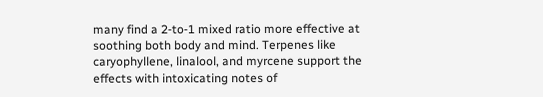many find a 2‑to‑1 mixed ratio more effective at soothing both body and mind. Terpenes like caryophyllene, linalool, and myrcene support the effects with intoxicating notes of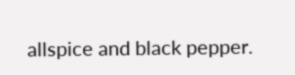allspice and black pepper.